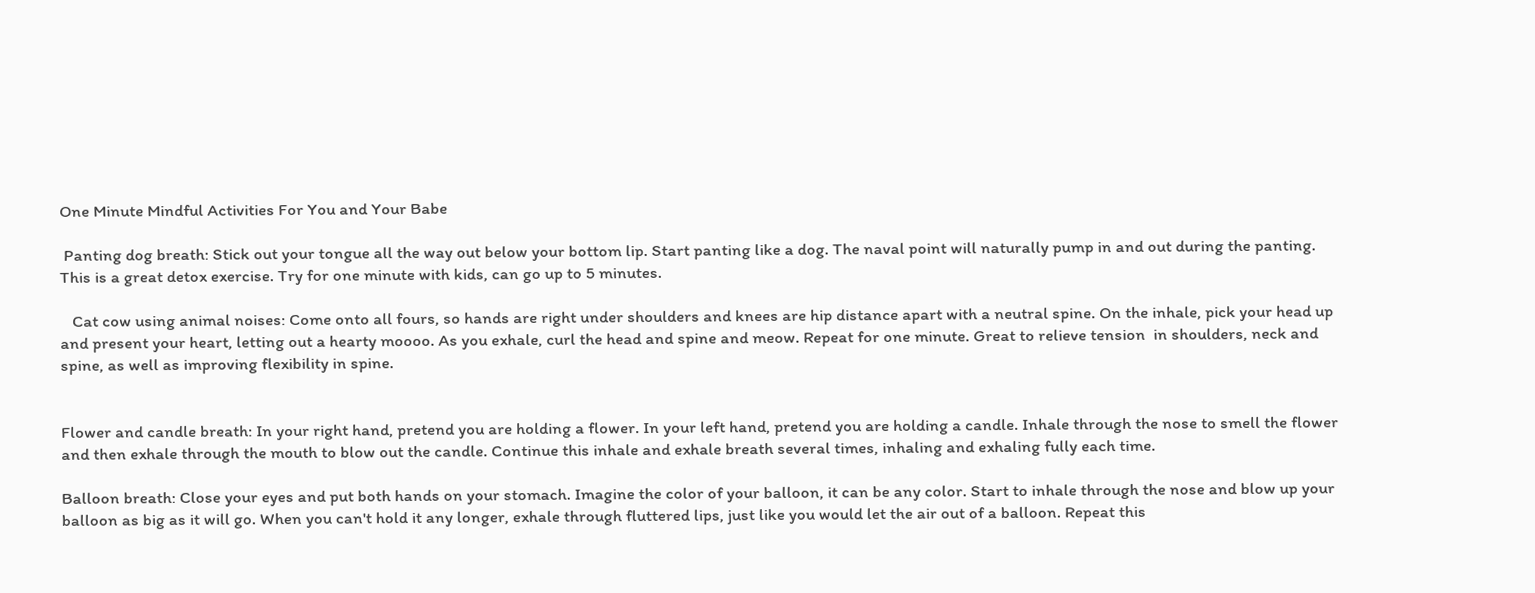One Minute Mindful Activities For You and Your Babe

 Panting dog breath: Stick out your tongue all the way out below your bottom lip. Start panting like a dog. The naval point will naturally pump in and out during the panting. This is a great detox exercise. Try for one minute with kids, can go up to 5 minutes.

   Cat cow using animal noises: Come onto all fours, so hands are right under shoulders and knees are hip distance apart with a neutral spine. On the inhale, pick your head up and present your heart, letting out a hearty moooo. As you exhale, curl the head and spine and meow. Repeat for one minute. Great to relieve tension  in shoulders, neck and spine, as well as improving flexibility in spine.


Flower and candle breath: In your right hand, pretend you are holding a flower. In your left hand, pretend you are holding a candle. Inhale through the nose to smell the flower and then exhale through the mouth to blow out the candle. Continue this inhale and exhale breath several times, inhaling and exhaling fully each time.

Balloon breath: Close your eyes and put both hands on your stomach. Imagine the color of your balloon, it can be any color. Start to inhale through the nose and blow up your balloon as big as it will go. When you can't hold it any longer, exhale through fluttered lips, just like you would let the air out of a balloon. Repeat this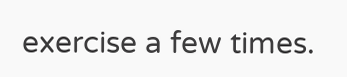exercise a few times.